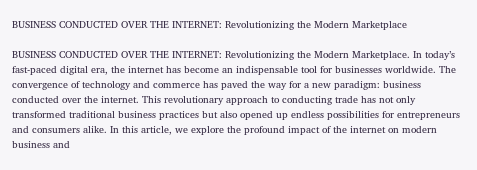BUSINESS CONDUCTED OVER THE INTERNET: Revolutionizing the Modern Marketplace

BUSINESS CONDUCTED OVER THE INTERNET: Revolutionizing the Modern Marketplace. In today’s fast-paced digital era, the internet has become an indispensable tool for businesses worldwide. The convergence of technology and commerce has paved the way for a new paradigm: business conducted over the internet. This revolutionary approach to conducting trade has not only transformed traditional business practices but also opened up endless possibilities for entrepreneurs and consumers alike. In this article, we explore the profound impact of the internet on modern business and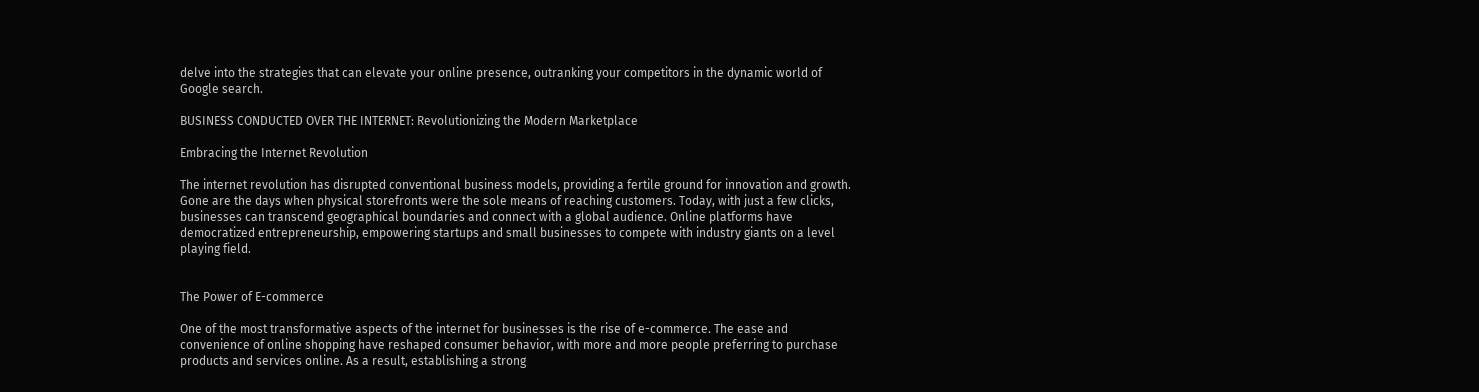delve into the strategies that can elevate your online presence, outranking your competitors in the dynamic world of Google search.

BUSINESS CONDUCTED OVER THE INTERNET: Revolutionizing the Modern Marketplace

Embracing the Internet Revolution

The internet revolution has disrupted conventional business models, providing a fertile ground for innovation and growth. Gone are the days when physical storefronts were the sole means of reaching customers. Today, with just a few clicks, businesses can transcend geographical boundaries and connect with a global audience. Online platforms have democratized entrepreneurship, empowering startups and small businesses to compete with industry giants on a level playing field.


The Power of E-commerce

One of the most transformative aspects of the internet for businesses is the rise of e-commerce. The ease and convenience of online shopping have reshaped consumer behavior, with more and more people preferring to purchase products and services online. As a result, establishing a strong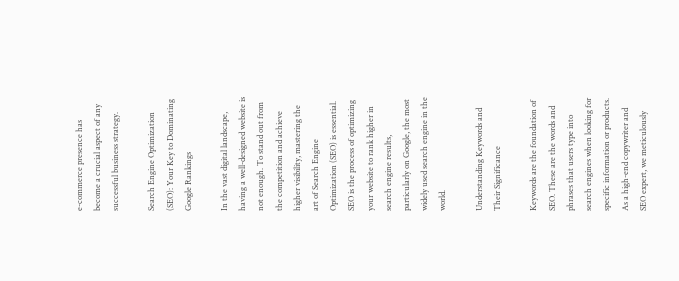e-commerce presence has become a crucial aspect of any successful business strategy.

Search Engine Optimization (SEO): Your Key to Dominating Google Rankings

In the vast digital landscape, having a well-designed website is not enough. To stand out from the competition and achieve higher visibility, mastering the art of Search Engine Optimization (SEO) is essential. SEO is the process of optimizing your website to rank higher in search engine results, particularly on Google, the most widely used search engine in the world.

Understanding Keywords and Their Significance

Keywords are the foundation of SEO. These are the words and phrases that users type into search engines when looking for specific information or products. As a high-end copywriter and SEO expert, we meticulously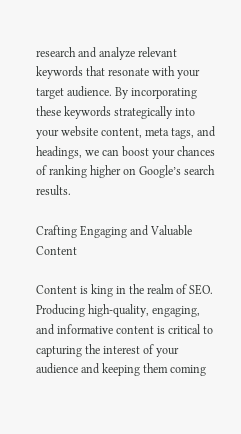research and analyze relevant keywords that resonate with your target audience. By incorporating these keywords strategically into your website content, meta tags, and headings, we can boost your chances of ranking higher on Google’s search results.

Crafting Engaging and Valuable Content

Content is king in the realm of SEO. Producing high-quality, engaging, and informative content is critical to capturing the interest of your audience and keeping them coming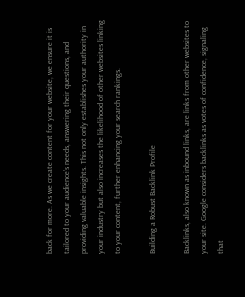back for more. As we create content for your website, we ensure it is tailored to your audience’s needs, answering their questions, and providing valuable insights. This not only establishes your authority in your industry but also increases the likelihood of other websites linking to your content, further enhancing your search rankings.

Building a Robust Backlink Profile

Backlinks, also known as inbound links, are links from other websites to your site. Google considers backlinks as votes of confidence, signaling that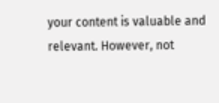your content is valuable and relevant. However, not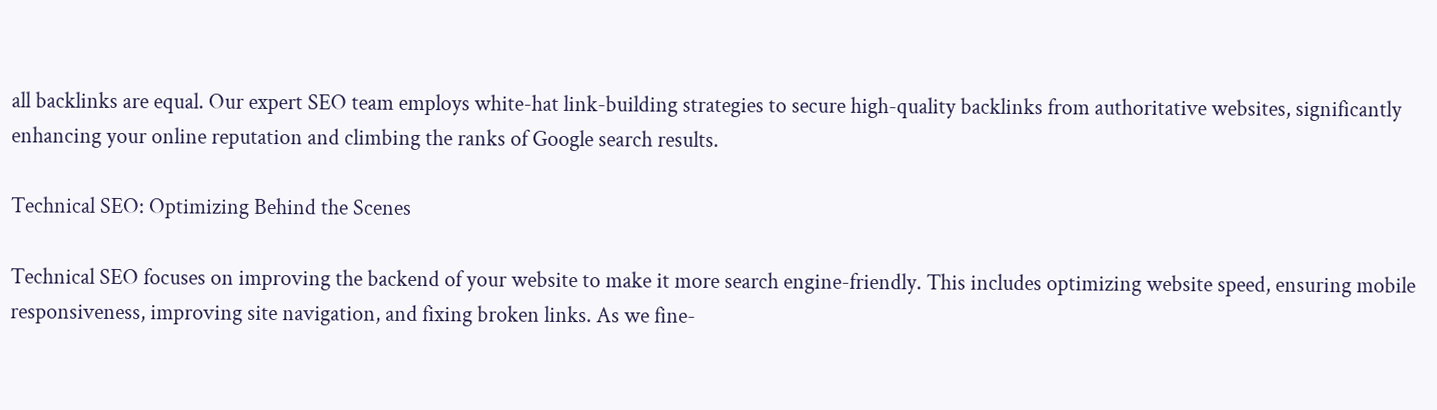all backlinks are equal. Our expert SEO team employs white-hat link-building strategies to secure high-quality backlinks from authoritative websites, significantly enhancing your online reputation and climbing the ranks of Google search results.

Technical SEO: Optimizing Behind the Scenes

Technical SEO focuses on improving the backend of your website to make it more search engine-friendly. This includes optimizing website speed, ensuring mobile responsiveness, improving site navigation, and fixing broken links. As we fine-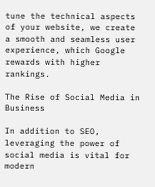tune the technical aspects of your website, we create a smooth and seamless user experience, which Google rewards with higher rankings.

The Rise of Social Media in Business

In addition to SEO, leveraging the power of social media is vital for modern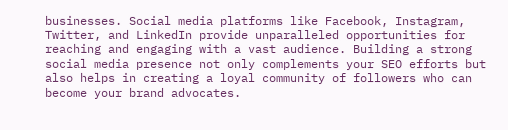businesses. Social media platforms like Facebook, Instagram, Twitter, and LinkedIn provide unparalleled opportunities for reaching and engaging with a vast audience. Building a strong social media presence not only complements your SEO efforts but also helps in creating a loyal community of followers who can become your brand advocates.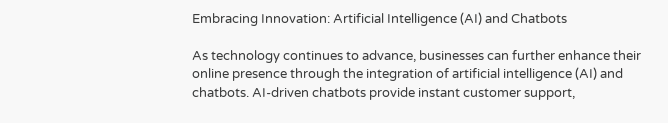Embracing Innovation: Artificial Intelligence (AI) and Chatbots

As technology continues to advance, businesses can further enhance their online presence through the integration of artificial intelligence (AI) and chatbots. AI-driven chatbots provide instant customer support,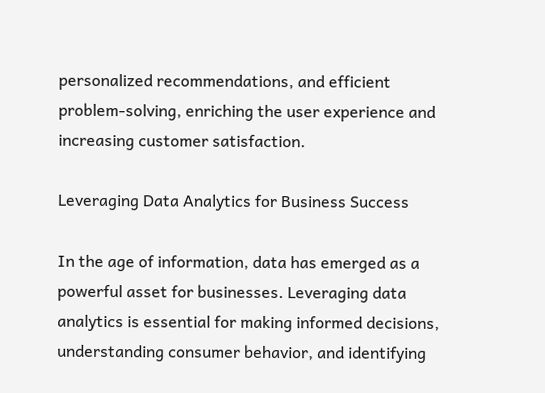personalized recommendations, and efficient problem-solving, enriching the user experience and increasing customer satisfaction.

Leveraging Data Analytics for Business Success

In the age of information, data has emerged as a powerful asset for businesses. Leveraging data analytics is essential for making informed decisions, understanding consumer behavior, and identifying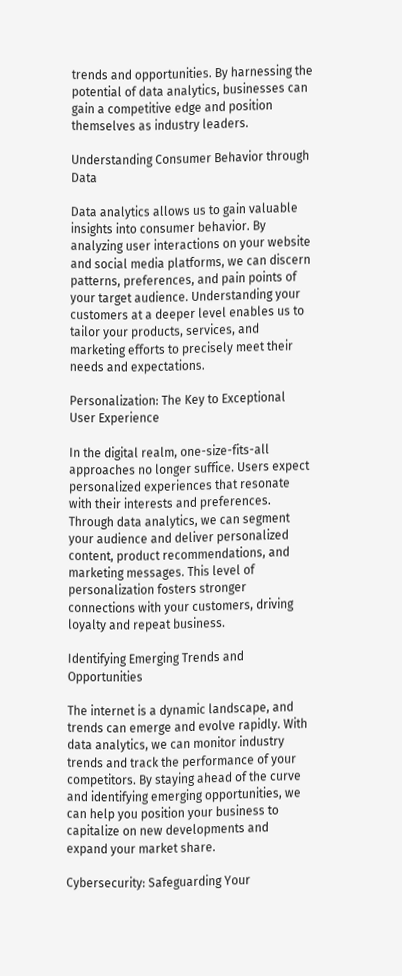trends and opportunities. By harnessing the potential of data analytics, businesses can gain a competitive edge and position themselves as industry leaders.

Understanding Consumer Behavior through Data

Data analytics allows us to gain valuable insights into consumer behavior. By analyzing user interactions on your website and social media platforms, we can discern patterns, preferences, and pain points of your target audience. Understanding your customers at a deeper level enables us to tailor your products, services, and marketing efforts to precisely meet their needs and expectations.

Personalization: The Key to Exceptional User Experience

In the digital realm, one-size-fits-all approaches no longer suffice. Users expect personalized experiences that resonate with their interests and preferences. Through data analytics, we can segment your audience and deliver personalized content, product recommendations, and marketing messages. This level of personalization fosters stronger connections with your customers, driving loyalty and repeat business.

Identifying Emerging Trends and Opportunities

The internet is a dynamic landscape, and trends can emerge and evolve rapidly. With data analytics, we can monitor industry trends and track the performance of your competitors. By staying ahead of the curve and identifying emerging opportunities, we can help you position your business to capitalize on new developments and expand your market share.

Cybersecurity: Safeguarding Your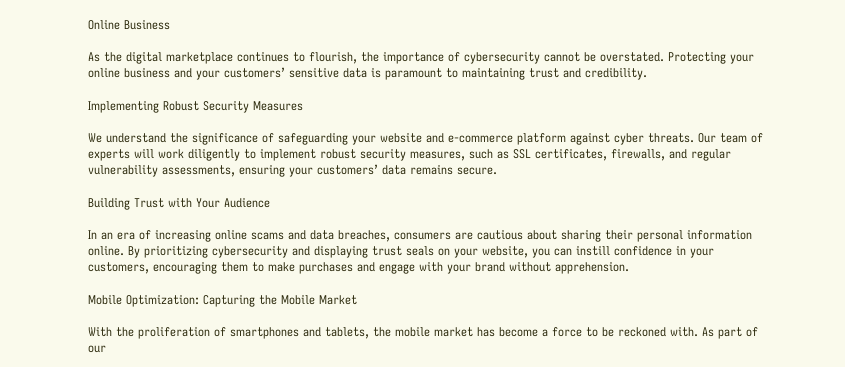Online Business

As the digital marketplace continues to flourish, the importance of cybersecurity cannot be overstated. Protecting your online business and your customers’ sensitive data is paramount to maintaining trust and credibility.

Implementing Robust Security Measures

We understand the significance of safeguarding your website and e-commerce platform against cyber threats. Our team of experts will work diligently to implement robust security measures, such as SSL certificates, firewalls, and regular vulnerability assessments, ensuring your customers’ data remains secure.

Building Trust with Your Audience

In an era of increasing online scams and data breaches, consumers are cautious about sharing their personal information online. By prioritizing cybersecurity and displaying trust seals on your website, you can instill confidence in your customers, encouraging them to make purchases and engage with your brand without apprehension.

Mobile Optimization: Capturing the Mobile Market

With the proliferation of smartphones and tablets, the mobile market has become a force to be reckoned with. As part of our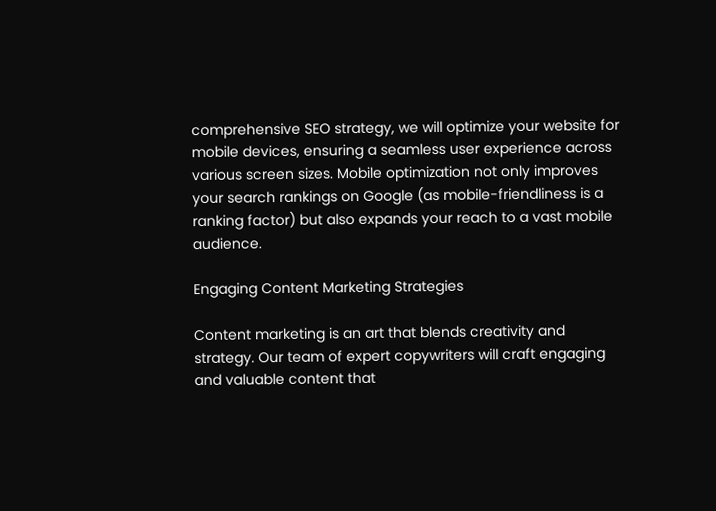comprehensive SEO strategy, we will optimize your website for mobile devices, ensuring a seamless user experience across various screen sizes. Mobile optimization not only improves your search rankings on Google (as mobile-friendliness is a ranking factor) but also expands your reach to a vast mobile audience.

Engaging Content Marketing Strategies

Content marketing is an art that blends creativity and strategy. Our team of expert copywriters will craft engaging and valuable content that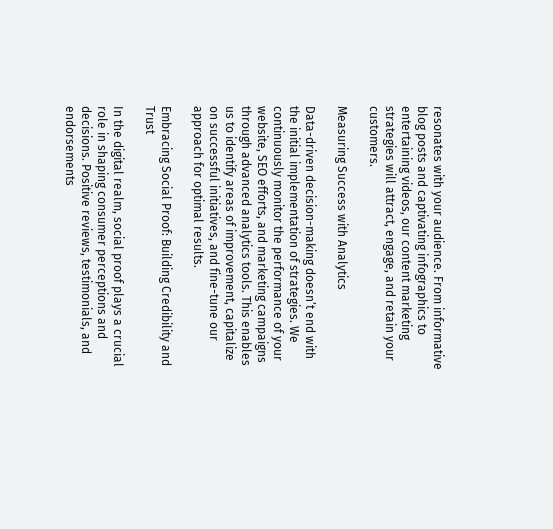resonates with your audience. From informative blog posts and captivating infographics to entertaining videos, our content marketing strategies will attract, engage, and retain your customers.

Measuring Success with Analytics

Data-driven decision-making doesn’t end with the initial implementation of strategies. We continuously monitor the performance of your website, SEO efforts, and marketing campaigns through advanced analytics tools. This enables us to identify areas of improvement, capitalize on successful initiatives, and fine-tune our approach for optimal results.

Embracing Social Proof: Building Credibility and Trust

In the digital realm, social proof plays a crucial role in shaping consumer perceptions and decisions. Positive reviews, testimonials, and endorsements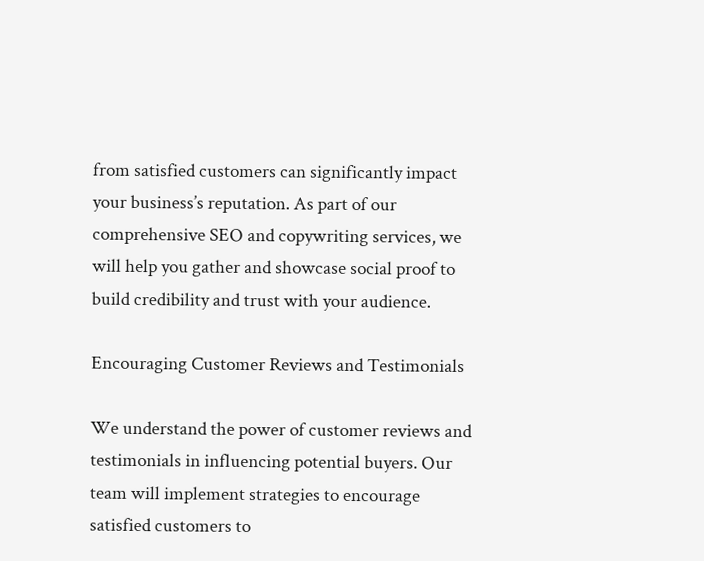from satisfied customers can significantly impact your business’s reputation. As part of our comprehensive SEO and copywriting services, we will help you gather and showcase social proof to build credibility and trust with your audience.

Encouraging Customer Reviews and Testimonials

We understand the power of customer reviews and testimonials in influencing potential buyers. Our team will implement strategies to encourage satisfied customers to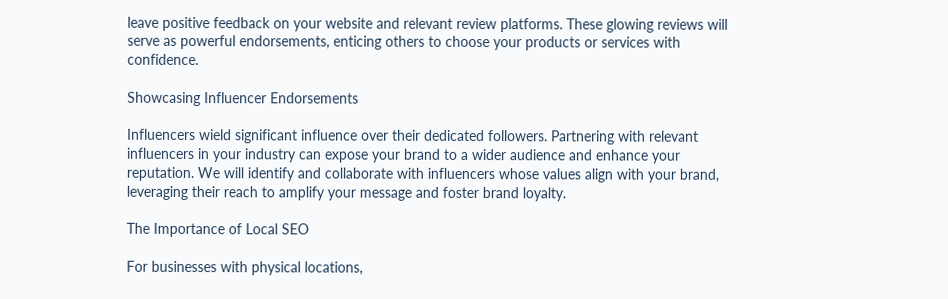leave positive feedback on your website and relevant review platforms. These glowing reviews will serve as powerful endorsements, enticing others to choose your products or services with confidence.

Showcasing Influencer Endorsements

Influencers wield significant influence over their dedicated followers. Partnering with relevant influencers in your industry can expose your brand to a wider audience and enhance your reputation. We will identify and collaborate with influencers whose values align with your brand, leveraging their reach to amplify your message and foster brand loyalty.

The Importance of Local SEO

For businesses with physical locations,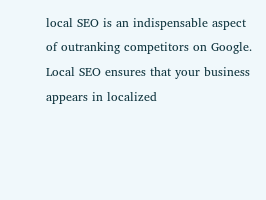local SEO is an indispensable aspect of outranking competitors on Google. Local SEO ensures that your business appears in localized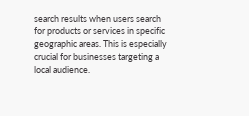search results when users search for products or services in specific geographic areas. This is especially crucial for businesses targeting a local audience.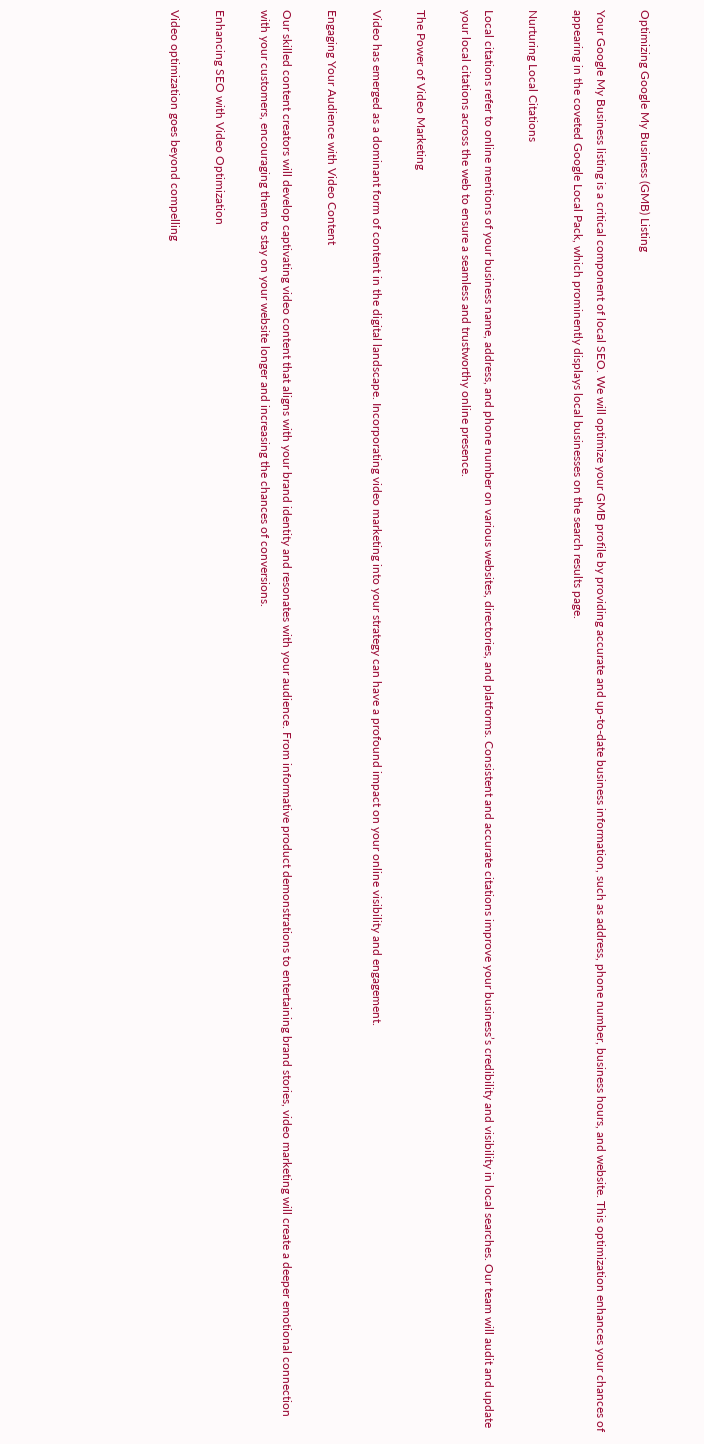Optimizing Google My Business (GMB) Listing

Your Google My Business listing is a critical component of local SEO. We will optimize your GMB profile by providing accurate and up-to-date business information, such as address, phone number, business hours, and website. This optimization enhances your chances of appearing in the coveted Google Local Pack, which prominently displays local businesses on the search results page.

Nurturing Local Citations

Local citations refer to online mentions of your business name, address, and phone number on various websites, directories, and platforms. Consistent and accurate citations improve your business’s credibility and visibility in local searches. Our team will audit and update your local citations across the web to ensure a seamless and trustworthy online presence.

The Power of Video Marketing

Video has emerged as a dominant form of content in the digital landscape. Incorporating video marketing into your strategy can have a profound impact on your online visibility and engagement.

Engaging Your Audience with Video Content

Our skilled content creators will develop captivating video content that aligns with your brand identity and resonates with your audience. From informative product demonstrations to entertaining brand stories, video marketing will create a deeper emotional connection with your customers, encouraging them to stay on your website longer and increasing the chances of conversions.

Enhancing SEO with Video Optimization

Video optimization goes beyond compelling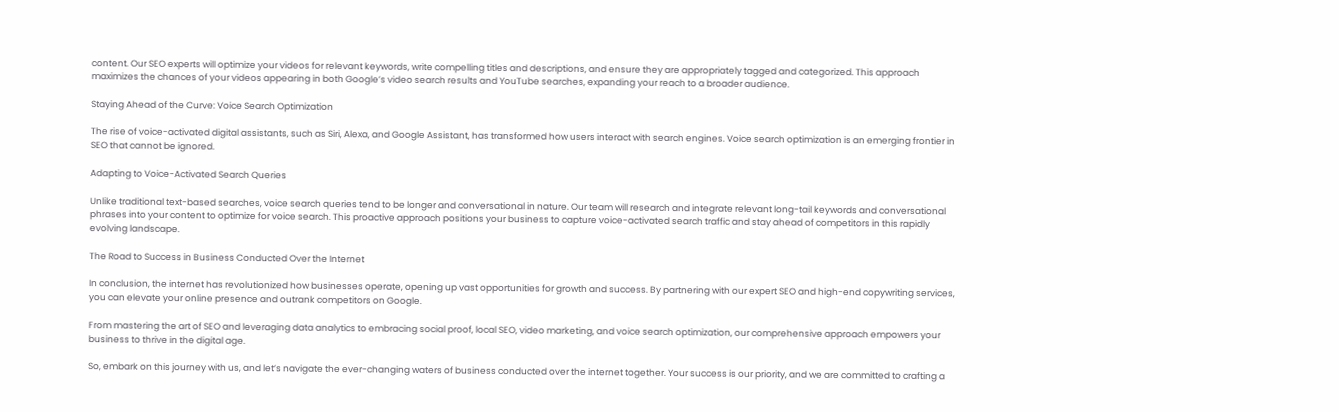content. Our SEO experts will optimize your videos for relevant keywords, write compelling titles and descriptions, and ensure they are appropriately tagged and categorized. This approach maximizes the chances of your videos appearing in both Google’s video search results and YouTube searches, expanding your reach to a broader audience.

Staying Ahead of the Curve: Voice Search Optimization

The rise of voice-activated digital assistants, such as Siri, Alexa, and Google Assistant, has transformed how users interact with search engines. Voice search optimization is an emerging frontier in SEO that cannot be ignored.

Adapting to Voice-Activated Search Queries

Unlike traditional text-based searches, voice search queries tend to be longer and conversational in nature. Our team will research and integrate relevant long-tail keywords and conversational phrases into your content to optimize for voice search. This proactive approach positions your business to capture voice-activated search traffic and stay ahead of competitors in this rapidly evolving landscape.

The Road to Success in Business Conducted Over the Internet

In conclusion, the internet has revolutionized how businesses operate, opening up vast opportunities for growth and success. By partnering with our expert SEO and high-end copywriting services, you can elevate your online presence and outrank competitors on Google.

From mastering the art of SEO and leveraging data analytics to embracing social proof, local SEO, video marketing, and voice search optimization, our comprehensive approach empowers your business to thrive in the digital age.

So, embark on this journey with us, and let’s navigate the ever-changing waters of business conducted over the internet together. Your success is our priority, and we are committed to crafting a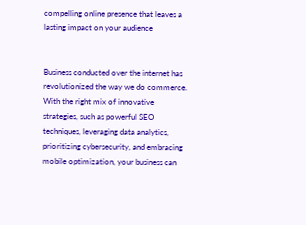compelling online presence that leaves a lasting impact on your audience


Business conducted over the internet has revolutionized the way we do commerce. With the right mix of innovative strategies, such as powerful SEO techniques, leveraging data analytics, prioritizing cybersecurity, and embracing mobile optimization, your business can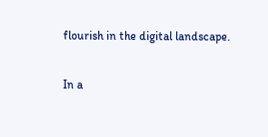flourish in the digital landscape.

In a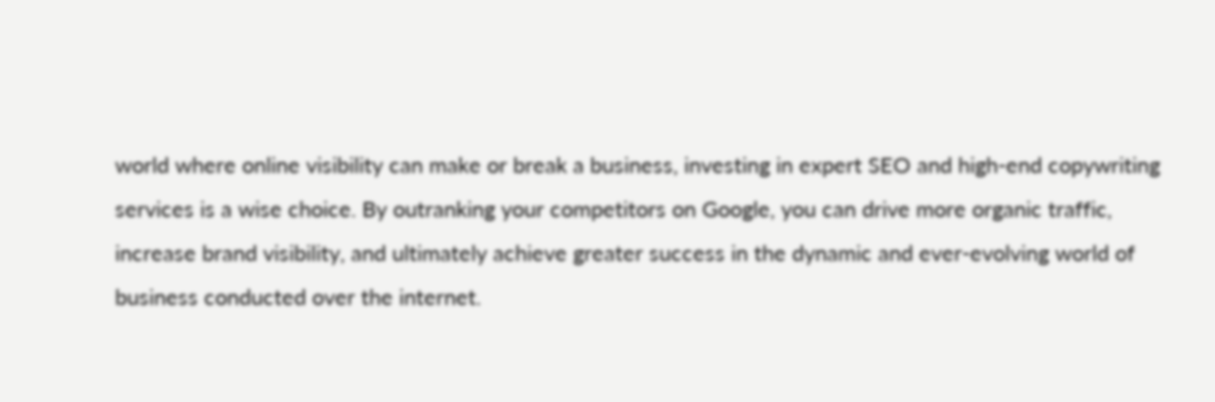world where online visibility can make or break a business, investing in expert SEO and high-end copywriting services is a wise choice. By outranking your competitors on Google, you can drive more organic traffic, increase brand visibility, and ultimately achieve greater success in the dynamic and ever-evolving world of business conducted over the internet.